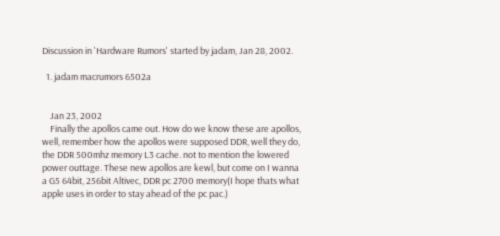Discussion in 'Hardware Rumors' started by jadam, Jan 28, 2002.

  1. jadam macrumors 6502a


    Jan 23, 2002
    Finally the apollos came out. How do we know these are apollos, well, remember how the apollos were supposed DDR, well they do, the DDR 500mhz memory L3 cache. not to mention the lowered power outtage. These new apollos are kewl, but come on I wanna a G5 64bit, 256bit Altivec, DDR pc 2700 memory(I hope thats what apple uses in order to stay ahead of the pc pac.)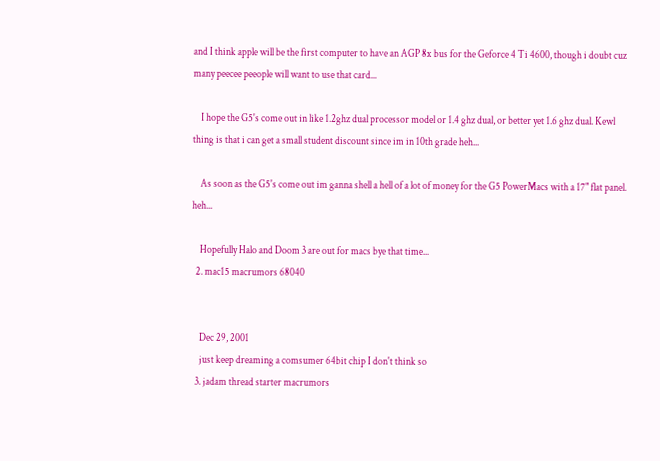and I think apple will be the first computer to have an AGP 8x bus for the Geforce 4 Ti 4600, though i doubt cuz many peecee peeople will want to use that card...

    I hope the G5's come out in like 1.2ghz dual processor model or 1.4 ghz dual, or better yet 1.6 ghz dual. Kewl thing is that i can get a small student discount since im in 10th grade heh...

    As soon as the G5's come out im ganna shell a hell of a lot of money for the G5 PowerMacs with a 17" flat panel. heh...

    Hopefully Halo and Doom 3 are out for macs bye that time...
  2. mac15 macrumors 68040


    Dec 29, 2001
    just keep dreaming a comsumer 64bit chip I don't think so
  3. jadam thread starter macrumors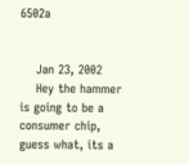6502a


    Jan 23, 2002
    Hey the hammer is going to be a consumer chip, guess what, its a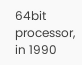64bit processor, in 1990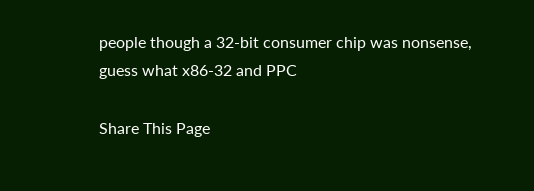people though a 32-bit consumer chip was nonsense, guess what x86-32 and PPC

Share This Page